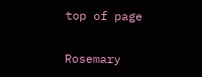top of page


Rosemary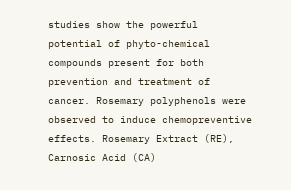studies show the powerful potential of phyto-chemical compounds present for both prevention and treatment of cancer. Rosemary polyphenols were observed to induce chemopreventive effects. Rosemary Extract (RE), Carnosic Acid (CA)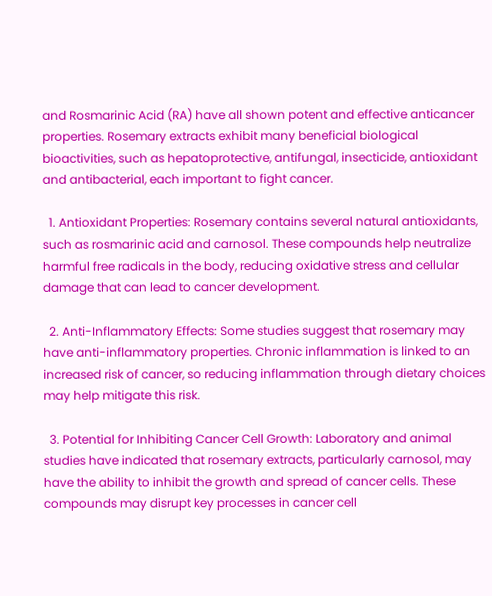and Rosmarinic Acid (RA) have all shown potent and effective anticancer properties. Rosemary extracts exhibit many beneficial biological bioactivities, such as hepatoprotective, antifungal, insecticide, antioxidant and antibacterial, each important to fight cancer.

  1. Antioxidant Properties: Rosemary contains several natural antioxidants, such as rosmarinic acid and carnosol. These compounds help neutralize harmful free radicals in the body, reducing oxidative stress and cellular damage that can lead to cancer development.

  2. Anti-Inflammatory Effects: Some studies suggest that rosemary may have anti-inflammatory properties. Chronic inflammation is linked to an increased risk of cancer, so reducing inflammation through dietary choices may help mitigate this risk.

  3. Potential for Inhibiting Cancer Cell Growth: Laboratory and animal studies have indicated that rosemary extracts, particularly carnosol, may have the ability to inhibit the growth and spread of cancer cells. These compounds may disrupt key processes in cancer cell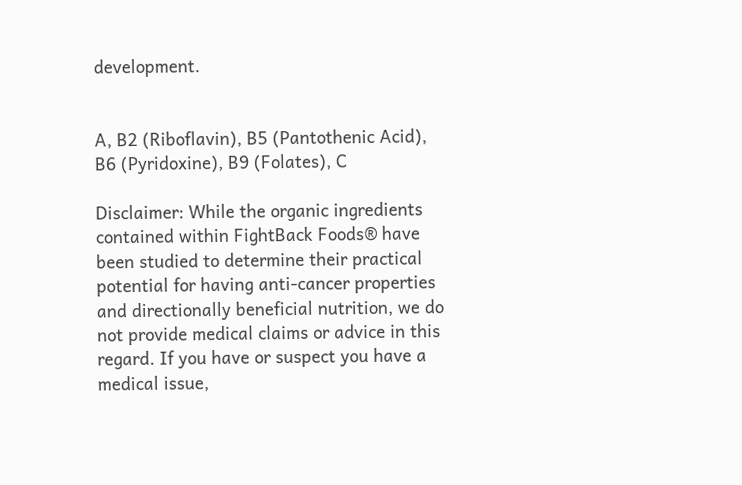development.


A, B2 (Riboflavin), B5 (Pantothenic Acid), B6 (Pyridoxine), B9 (Folates), C

Disclaimer: While the organic ingredients contained within FightBack Foods® have been studied to determine their practical potential for having anti-cancer properties and directionally beneficial nutrition, we do not provide medical claims or advice in this regard. If you have or suspect you have a medical issue,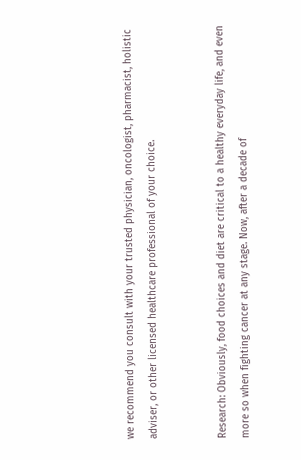we recommend you consult with your trusted physician, oncologist, pharmacist, holistic adviser, or other licensed healthcare professional of your choice.


Research: Obviously, food choices and diet are critical to a healthy everyday life, and even more so when fighting cancer at any stage. Now, after a decade of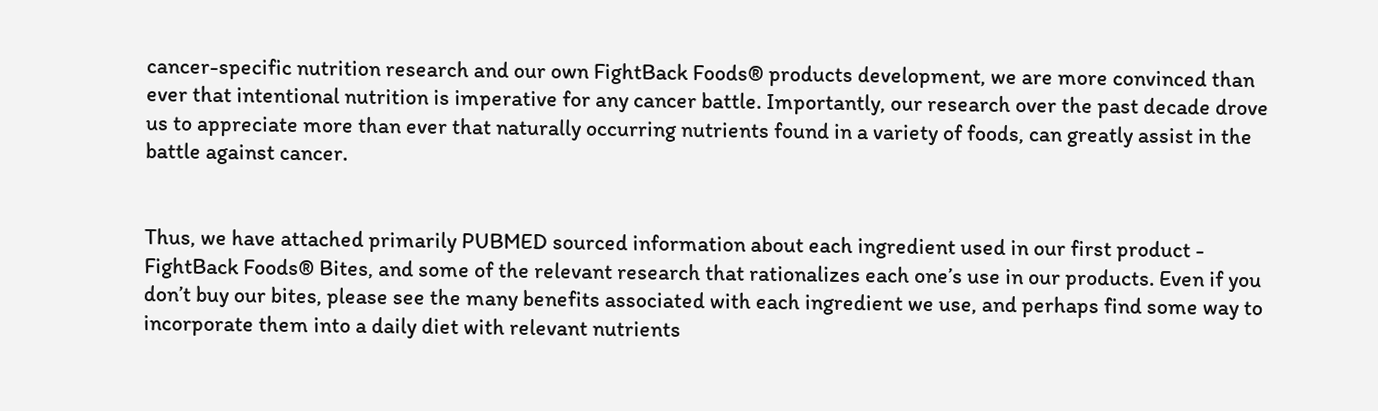cancer-specific nutrition research and our own FightBack Foods® products development, we are more convinced than ever that intentional nutrition is imperative for any cancer battle. Importantly, our research over the past decade drove us to appreciate more than ever that naturally occurring nutrients found in a variety of foods, can greatly assist in the battle against cancer.


Thus, we have attached primarily PUBMED sourced information about each ingredient used in our first product - FightBack Foods® Bites, and some of the relevant research that rationalizes each one’s use in our products. Even if you don’t buy our bites, please see the many benefits associated with each ingredient we use, and perhaps find some way to incorporate them into a daily diet with relevant nutrients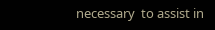necessary  to assist in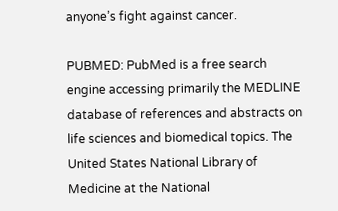anyone’s fight against cancer.

PUBMED: PubMed is a free search engine accessing primarily the MEDLINE database of references and abstracts on life sciences and biomedical topics. The United States National Library of Medicine at the National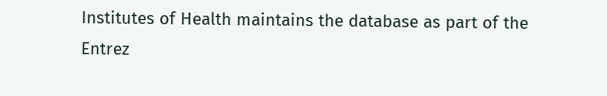Institutes of Health maintains the database as part of the Entrez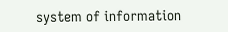system of information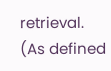retrieval. (As defined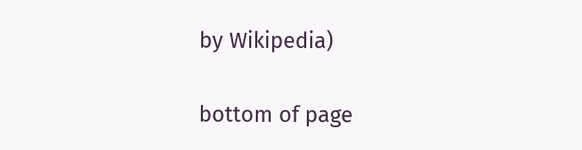by Wikipedia)

bottom of page